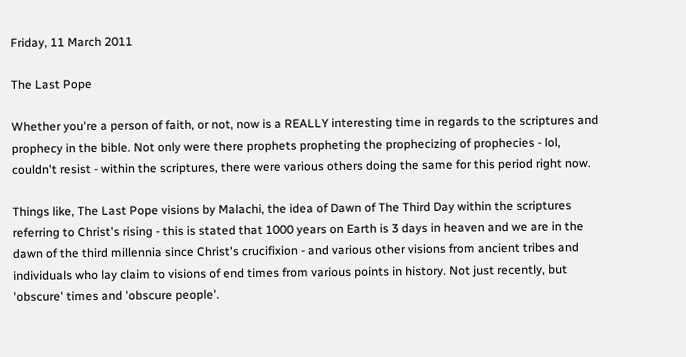Friday, 11 March 2011

The Last Pope

Whether you're a person of faith, or not, now is a REALLY interesting time in regards to the scriptures and prophecy in the bible. Not only were there prophets propheting the prophecizing of prophecies - lol, couldn't resist - within the scriptures, there were various others doing the same for this period right now.

Things like, The Last Pope visions by Malachi, the idea of Dawn of The Third Day within the scriptures referring to Christ's rising - this is stated that 1000 years on Earth is 3 days in heaven and we are in the dawn of the third millennia since Christ's crucifixion - and various other visions from ancient tribes and individuals who lay claim to visions of end times from various points in history. Not just recently, but 'obscure' times and 'obscure people'.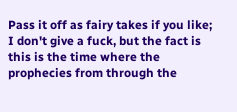Pass it off as fairy takes if you like; I don't give a fuck, but the fact is this is the time where the prophecies from through the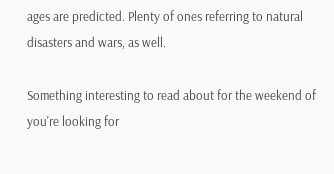ages are predicted. Plenty of ones referring to natural disasters and wars, as well.

Something interesting to read about for the weekend of you're looking for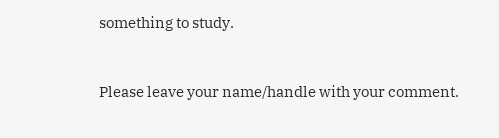something to study.


Please leave your name/handle with your comment.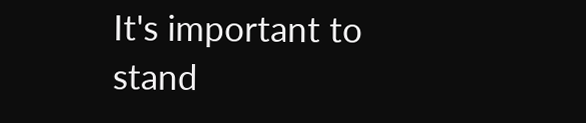It's important to stand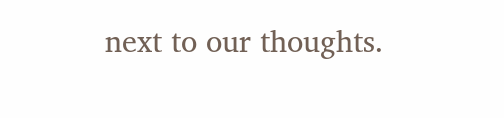next to our thoughts.